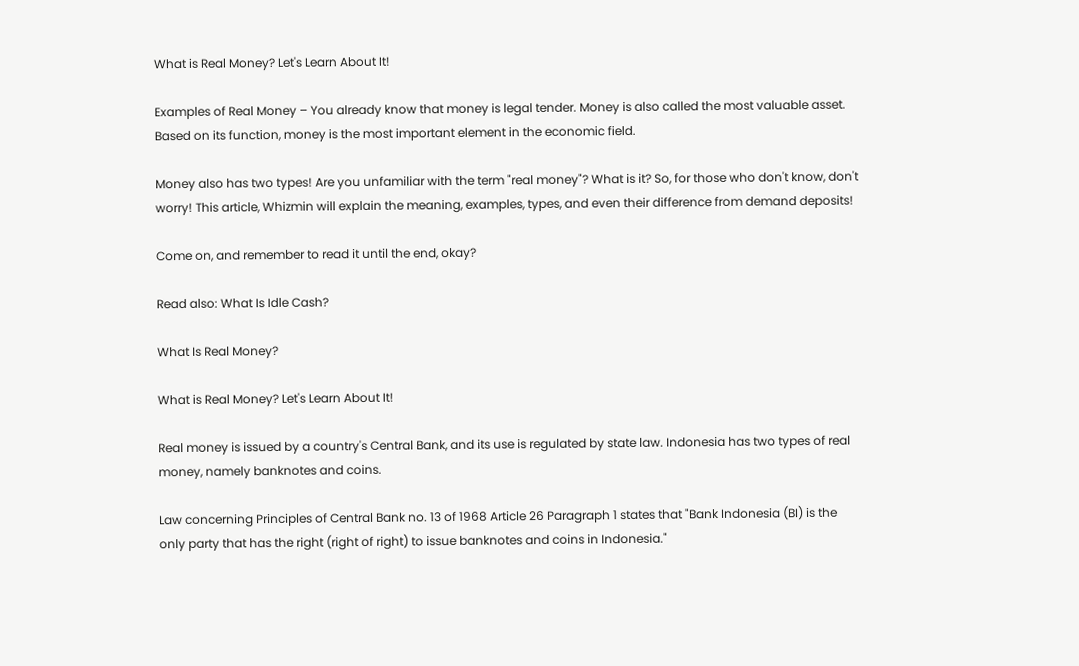What is Real Money? Let's Learn About It!

Examples of Real Money – You already know that money is legal tender. Money is also called the most valuable asset. Based on its function, money is the most important element in the economic field.

Money also has two types! Are you unfamiliar with the term "real money"? What is it? So, for those who don't know, don't worry! This article, Whizmin will explain the meaning, examples, types, and even their difference from demand deposits!

Come on, and remember to read it until the end, okay?

Read also: What Is Idle Cash?

What Is Real Money?

What is Real Money? Let's Learn About It!

Real money is issued by a country's Central Bank, and its use is regulated by state law. Indonesia has two types of real money, namely banknotes and coins.

Law concerning Principles of Central Bank no. 13 of 1968 Article 26 Paragraph 1 states that "Bank Indonesia (BI) is the only party that has the right (right of right) to issue banknotes and coins in Indonesia."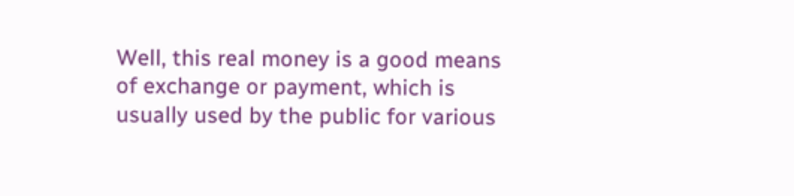Well, this real money is a good means of exchange or payment, which is usually used by the public for various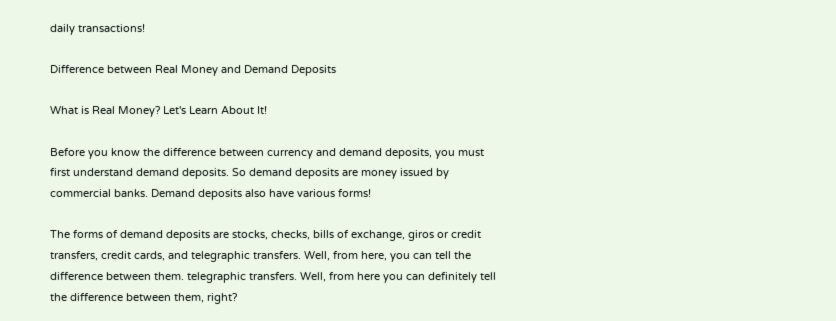daily transactions!

Difference between Real Money and Demand Deposits

What is Real Money? Let's Learn About It!

Before you know the difference between currency and demand deposits, you must first understand demand deposits. So demand deposits are money issued by commercial banks. Demand deposits also have various forms!

The forms of demand deposits are stocks, checks, bills of exchange, giros or credit transfers, credit cards, and telegraphic transfers. Well, from here, you can tell the difference between them. telegraphic transfers. Well, from here you can definitely tell the difference between them, right?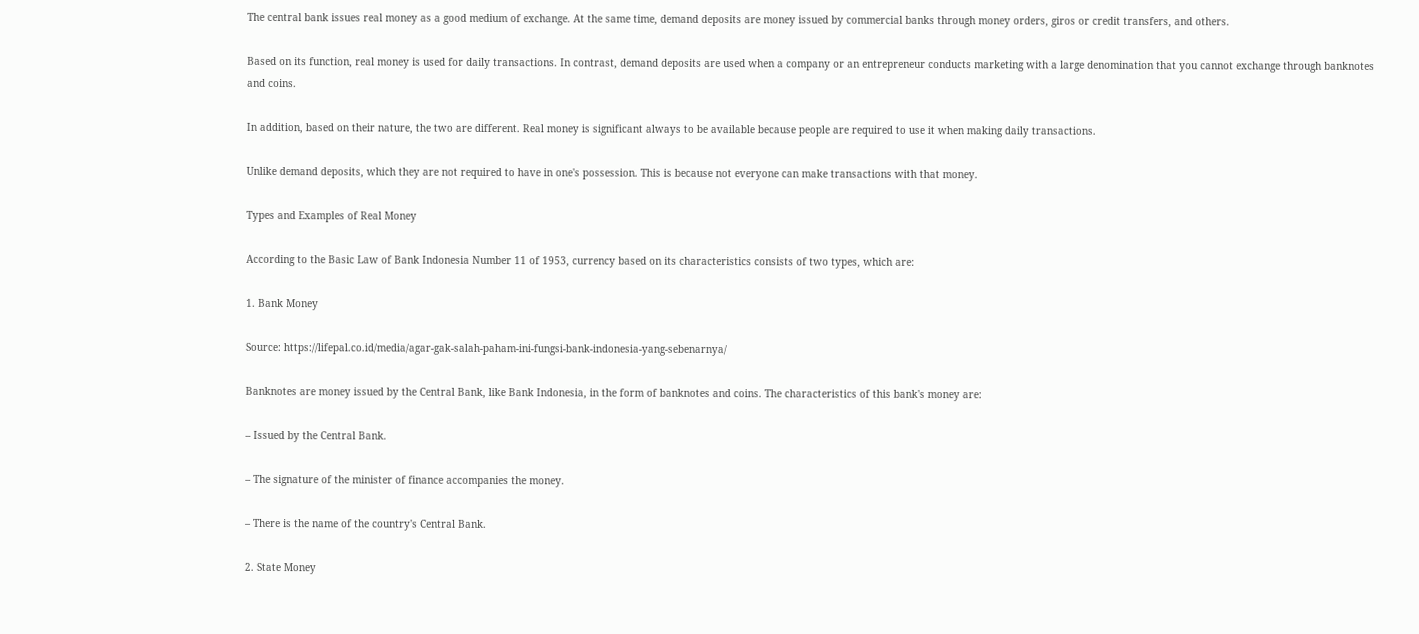The central bank issues real money as a good medium of exchange. At the same time, demand deposits are money issued by commercial banks through money orders, giros or credit transfers, and others.

Based on its function, real money is used for daily transactions. In contrast, demand deposits are used when a company or an entrepreneur conducts marketing with a large denomination that you cannot exchange through banknotes and coins.

In addition, based on their nature, the two are different. Real money is significant always to be available because people are required to use it when making daily transactions.

Unlike demand deposits, which they are not required to have in one's possession. This is because not everyone can make transactions with that money.

Types and Examples of Real Money

According to the Basic Law of Bank Indonesia Number 11 of 1953, currency based on its characteristics consists of two types, which are:

1. Bank Money

Source: https://lifepal.co.id/media/agar-gak-salah-paham-ini-fungsi-bank-indonesia-yang-sebenarnya/

Banknotes are money issued by the Central Bank, like Bank Indonesia, in the form of banknotes and coins. The characteristics of this bank's money are:

– Issued by the Central Bank.

– The signature of the minister of finance accompanies the money.

– There is the name of the country's Central Bank.

2. State Money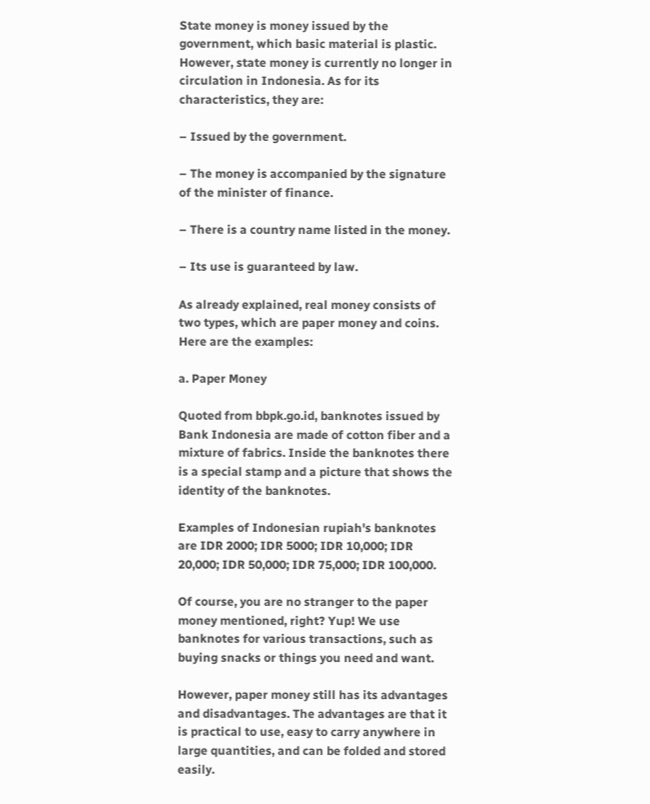State money is money issued by the government, which basic material is plastic. However, state money is currently no longer in circulation in Indonesia. As for its characteristics, they are:

– Issued by the government.

– The money is accompanied by the signature of the minister of finance.

– There is a country name listed in the money.

– Its use is guaranteed by law.

As already explained, real money consists of two types, which are paper money and coins. Here are the examples:

a. Paper Money

Quoted from bbpk.go.id, banknotes issued by Bank Indonesia are made of cotton fiber and a mixture of fabrics. Inside the banknotes there is a special stamp and a picture that shows the identity of the banknotes.

Examples of Indonesian rupiah's banknotes are IDR 2000; IDR 5000; IDR 10,000; IDR 20,000; IDR 50,000; IDR 75,000; IDR 100,000.

Of course, you are no stranger to the paper money mentioned, right? Yup! We use banknotes for various transactions, such as buying snacks or things you need and want.

However, paper money still has its advantages and disadvantages. The advantages are that it is practical to use, easy to carry anywhere in large quantities, and can be folded and stored easily.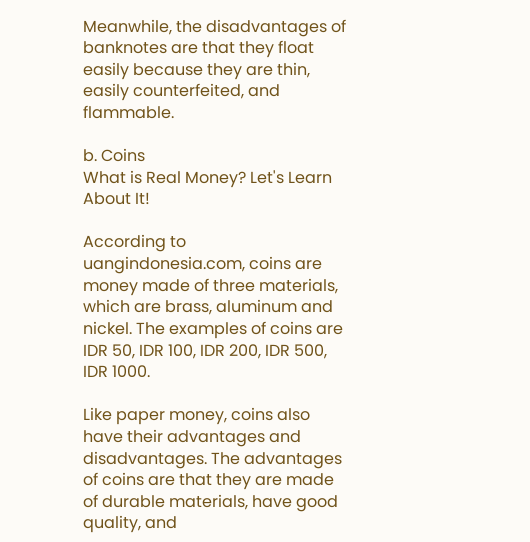Meanwhile, the disadvantages of banknotes are that they float easily because they are thin, easily counterfeited, and flammable.

b. Coins
What is Real Money? Let's Learn About It!

According to uangindonesia.com, coins are money made of three materials, which are brass, aluminum and nickel. The examples of coins are IDR 50, IDR 100, IDR 200, IDR 500, IDR 1000.

Like paper money, coins also have their advantages and disadvantages. The advantages of coins are that they are made of durable materials, have good quality, and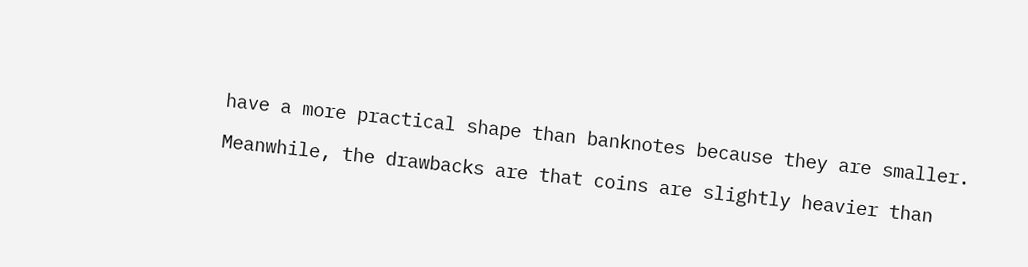have a more practical shape than banknotes because they are smaller.

Meanwhile, the drawbacks are that coins are slightly heavier than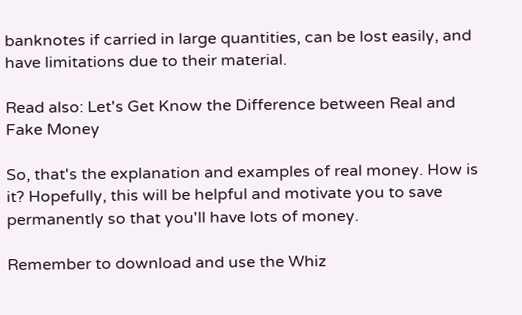banknotes if carried in large quantities, can be lost easily, and have limitations due to their material.

Read also: Let's Get Know the Difference between Real and Fake Money

So, that's the explanation and examples of real money. How is it? Hopefully, this will be helpful and motivate you to save permanently so that you'll have lots of money.

Remember to download and use the Whiz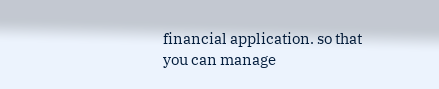financial application. so that you can manage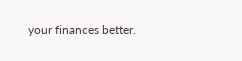your finances better.